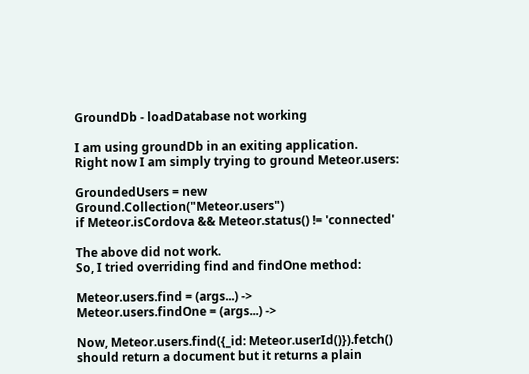GroundDb - loadDatabase not working

I am using groundDb in an exiting application.
Right now I am simply trying to ground Meteor.users:

GroundedUsers = new Ground.Collection("Meteor.users")
if Meteor.isCordova && Meteor.status() != 'connected'

The above did not work.
So, I tried overriding find and findOne method:

Meteor.users.find = (args...) ->
Meteor.users.findOne = (args...) ->

Now, Meteor.users.find({_id: Meteor.userId()}).fetch() should return a document but it returns a plain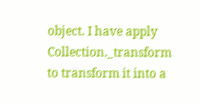object. I have apply Collection._transform to transform it into a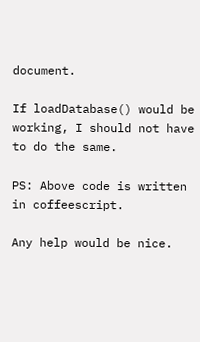document.

If loadDatabase() would be working, I should not have to do the same.

PS: Above code is written in coffeescript.

Any help would be nice.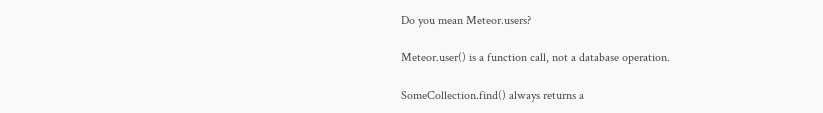Do you mean Meteor.users?

Meteor.user() is a function call, not a database operation.

SomeCollection.find() always returns a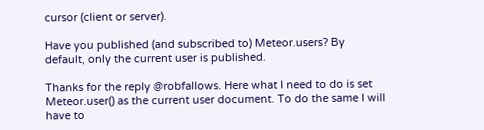cursor (client or server).

Have you published (and subscribed to) Meteor.users? By default, only the current user is published.

Thanks for the reply @robfallows. Here what I need to do is set Meteor.user() as the current user document. To do the same I will have to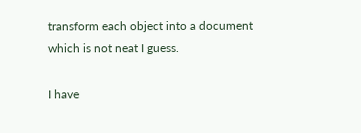transform each object into a document which is not neat I guess.

I have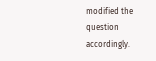modified the question accordingly.